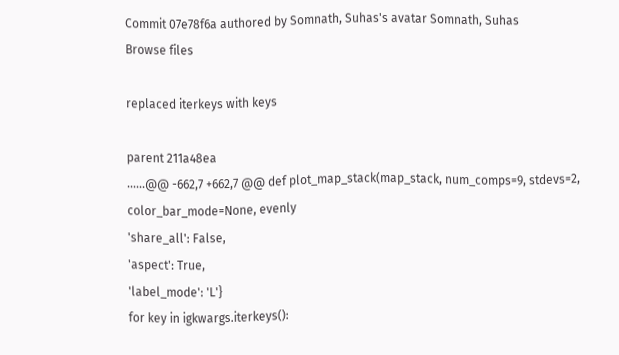Commit 07e78f6a authored by Somnath, Suhas's avatar Somnath, Suhas
Browse files

replaced iterkeys with keys

parent 211a48ea
......@@ -662,7 +662,7 @@ def plot_map_stack(map_stack, num_comps=9, stdevs=2, color_bar_mode=None, evenly
'share_all': False,
'aspect': True,
'label_mode': 'L'}
for key in igkwargs.iterkeys():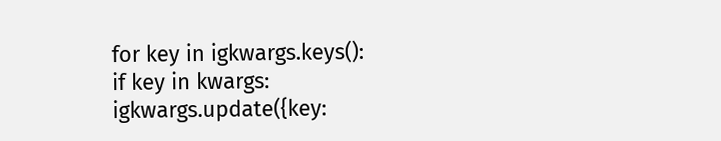for key in igkwargs.keys():
if key in kwargs:
igkwargs.update({key: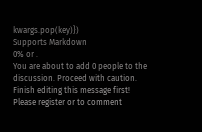kwargs.pop(key)})
Supports Markdown
0% or .
You are about to add 0 people to the discussion. Proceed with caution.
Finish editing this message first!
Please register or to comment